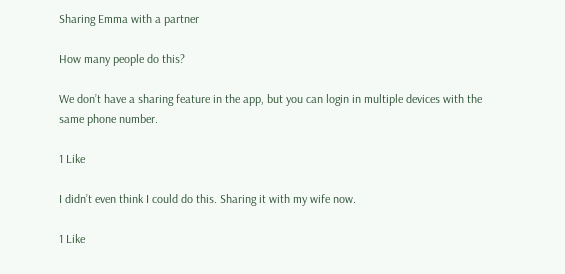Sharing Emma with a partner

How many people do this?

We don’t have a sharing feature in the app, but you can login in multiple devices with the same phone number.

1 Like

I didn’t even think I could do this. Sharing it with my wife now.

1 Like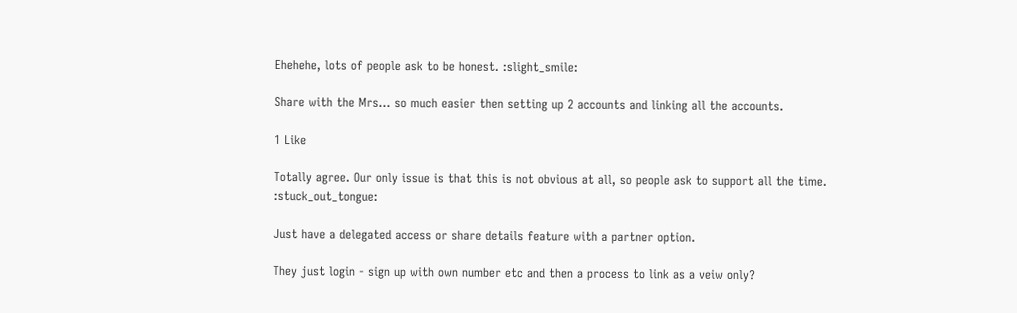Ehehehe, lots of people ask to be honest. :slight_smile:

Share with the Mrs… so much easier then setting up 2 accounts and linking all the accounts.

1 Like

Totally agree. Our only issue is that this is not obvious at all, so people ask to support all the time. :stuck_out_tongue:

Just have a delegated access or share details feature with a partner option.

They just login - sign up with own number etc and then a process to link as a veiw only?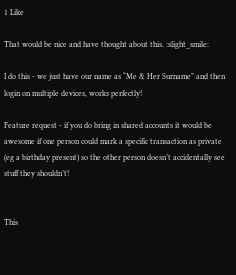1 Like

That would be nice and have thought about this. :slight_smile:

I do this - we just have our name as “Me & Her Surname” and then login on multiple devices, works perfectly!

Feature request - if you do bring in shared accounts it would be awesome if one person could mark a specific transaction as private (eg a birthday present) so the other person doesn’t accidentally see stuff they shouldn’t!


This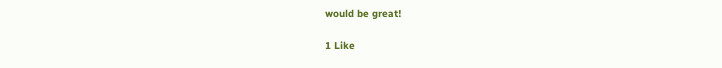would be great!

1 Like